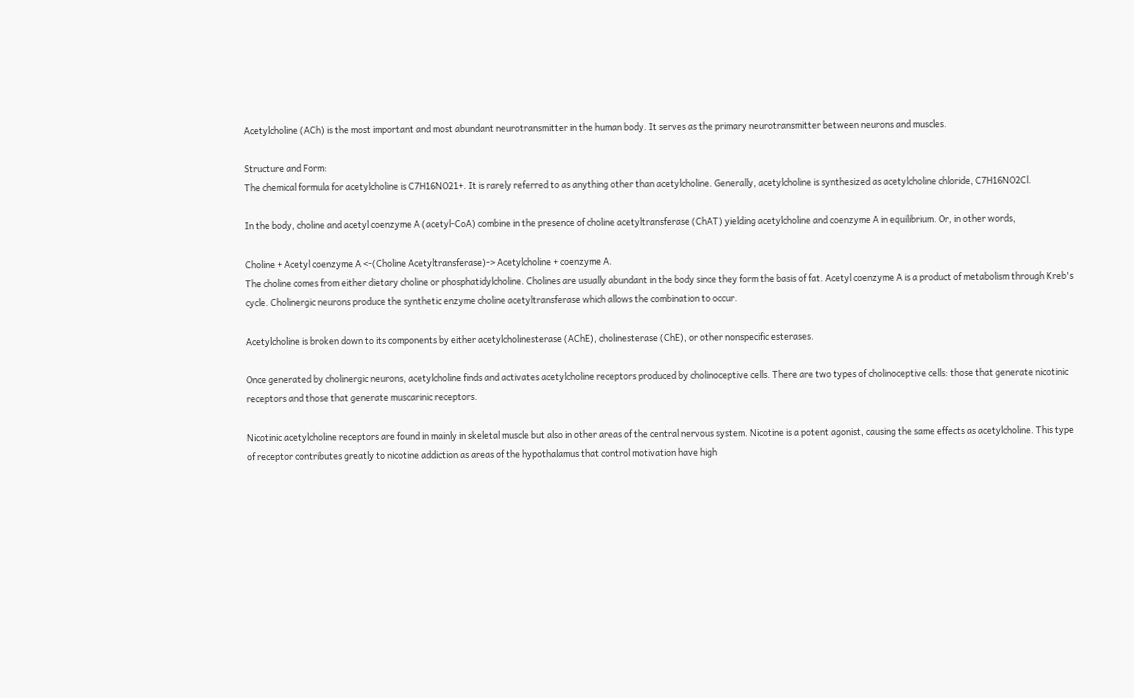Acetylcholine (ACh) is the most important and most abundant neurotransmitter in the human body. It serves as the primary neurotransmitter between neurons and muscles.

Structure and Form:
The chemical formula for acetylcholine is C7H16NO21+. It is rarely referred to as anything other than acetylcholine. Generally, acetylcholine is synthesized as acetylcholine chloride, C7H16NO2Cl.

In the body, choline and acetyl coenzyme A (acetyl-CoA) combine in the presence of choline acetyltransferase (ChAT) yielding acetylcholine and coenzyme A in equilibrium. Or, in other words,

Choline + Acetyl coenzyme A <-(Choline Acetyltransferase)-> Acetylcholine + coenzyme A.
The choline comes from either dietary choline or phosphatidylcholine. Cholines are usually abundant in the body since they form the basis of fat. Acetyl coenzyme A is a product of metabolism through Kreb's cycle. Cholinergic neurons produce the synthetic enzyme choline acetyltransferase which allows the combination to occur.

Acetylcholine is broken down to its components by either acetylcholinesterase (AChE), cholinesterase (ChE), or other nonspecific esterases.

Once generated by cholinergic neurons, acetylcholine finds and activates acetylcholine receptors produced by cholinoceptive cells. There are two types of cholinoceptive cells: those that generate nicotinic receptors and those that generate muscarinic receptors.

Nicotinic acetylcholine receptors are found in mainly in skeletal muscle but also in other areas of the central nervous system. Nicotine is a potent agonist, causing the same effects as acetylcholine. This type of receptor contributes greatly to nicotine addiction as areas of the hypothalamus that control motivation have high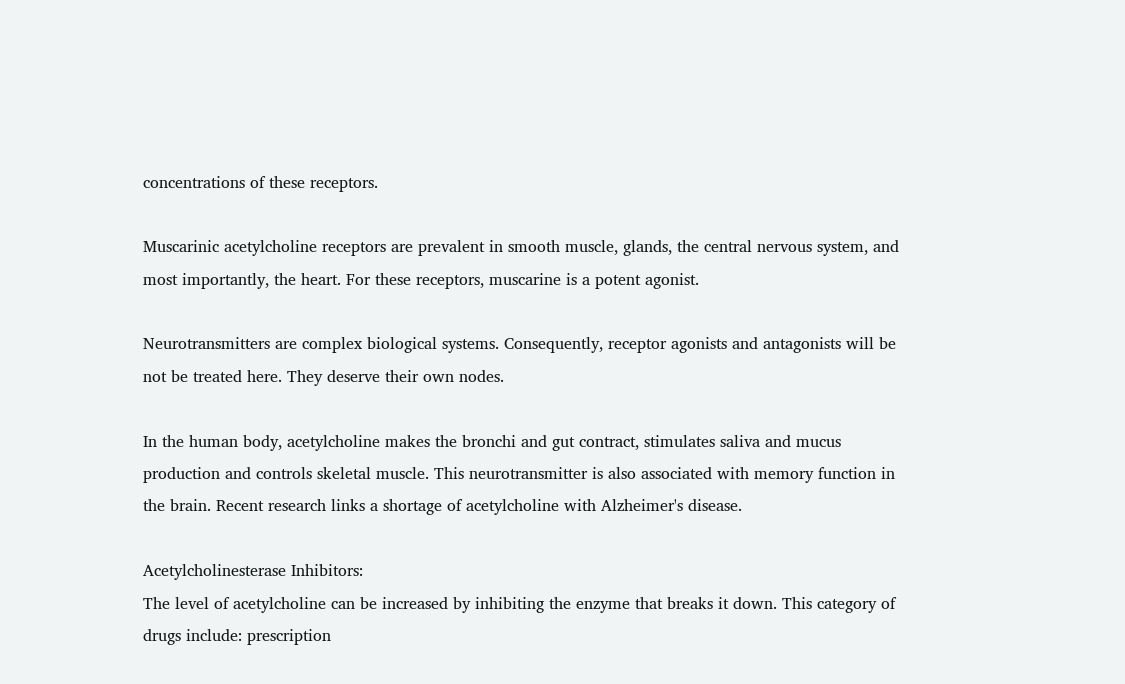concentrations of these receptors.

Muscarinic acetylcholine receptors are prevalent in smooth muscle, glands, the central nervous system, and most importantly, the heart. For these receptors, muscarine is a potent agonist.

Neurotransmitters are complex biological systems. Consequently, receptor agonists and antagonists will be not be treated here. They deserve their own nodes.

In the human body, acetylcholine makes the bronchi and gut contract, stimulates saliva and mucus production and controls skeletal muscle. This neurotransmitter is also associated with memory function in the brain. Recent research links a shortage of acetylcholine with Alzheimer's disease.

Acetylcholinesterase Inhibitors:
The level of acetylcholine can be increased by inhibiting the enzyme that breaks it down. This category of drugs include: prescription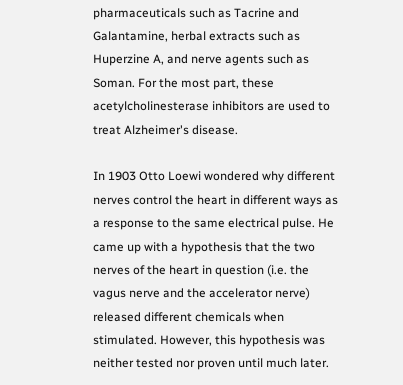pharmaceuticals such as Tacrine and Galantamine, herbal extracts such as Huperzine A, and nerve agents such as Soman. For the most part, these acetylcholinesterase inhibitors are used to treat Alzheimer's disease.

In 1903 Otto Loewi wondered why different nerves control the heart in different ways as a response to the same electrical pulse. He came up with a hypothesis that the two nerves of the heart in question (i.e. the vagus nerve and the accelerator nerve) released different chemicals when stimulated. However, this hypothesis was neither tested nor proven until much later.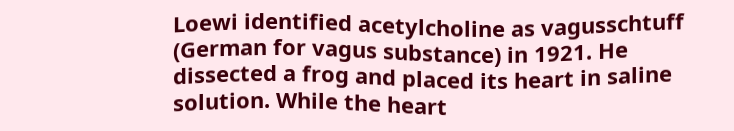Loewi identified acetylcholine as vagusschtuff (German for vagus substance) in 1921. He dissected a frog and placed its heart in saline solution. While the heart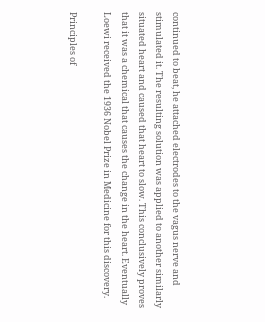continued to beat, he attached electrodes to the vagus nerve and stimulated it. The resulting solution was applied to another similarly situated heart and caused that heart to slow. This conclusively proves that it was a chemical that causes the change in the heart. Eventually Loewi received the 1936 Nobel Prize in Medicine for this discovery.

Principles of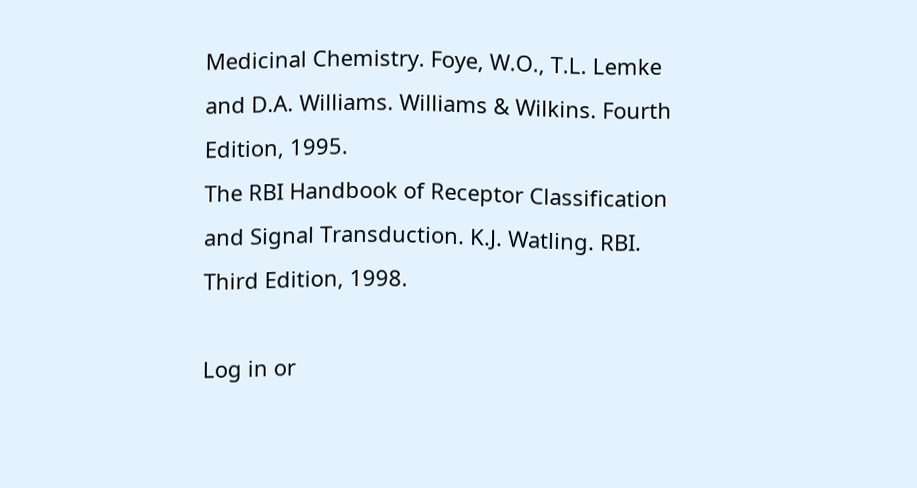Medicinal Chemistry. Foye, W.O., T.L. Lemke and D.A. Williams. Williams & Wilkins. Fourth Edition, 1995.
The RBI Handbook of Receptor Classification and Signal Transduction. K.J. Watling. RBI. Third Edition, 1998.

Log in or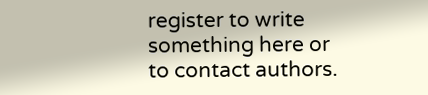register to write something here or to contact authors.